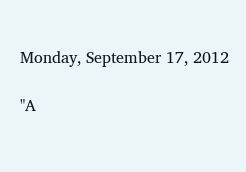Monday, September 17, 2012

"A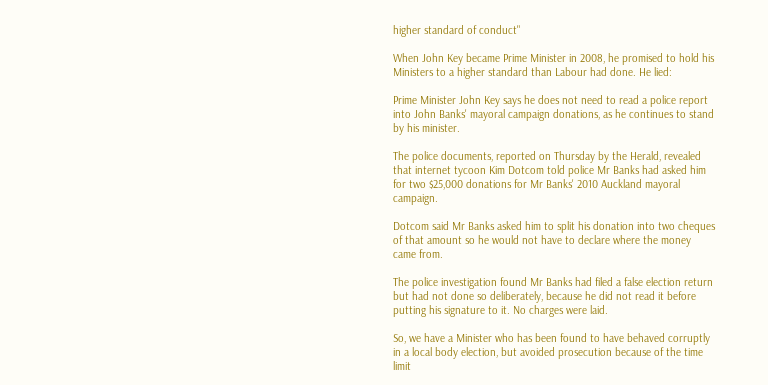higher standard of conduct"

When John Key became Prime Minister in 2008, he promised to hold his Ministers to a higher standard than Labour had done. He lied:

Prime Minister John Key says he does not need to read a police report into John Banks' mayoral campaign donations, as he continues to stand by his minister.

The police documents, reported on Thursday by the Herald, revealed that internet tycoon Kim Dotcom told police Mr Banks had asked him for two $25,000 donations for Mr Banks' 2010 Auckland mayoral campaign.

Dotcom said Mr Banks asked him to split his donation into two cheques of that amount so he would not have to declare where the money came from.

The police investigation found Mr Banks had filed a false election return but had not done so deliberately, because he did not read it before putting his signature to it. No charges were laid.

So, we have a Minister who has been found to have behaved corruptly in a local body election, but avoided prosecution because of the time limit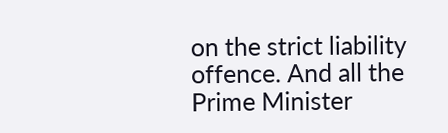on the strict liability offence. And all the Prime Minister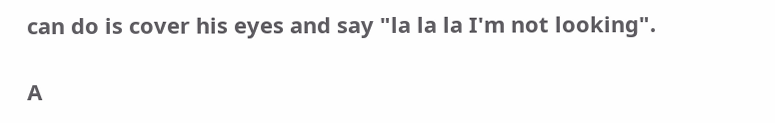can do is cover his eyes and say "la la la I'm not looking".

A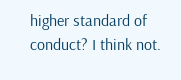higher standard of conduct? I think not.